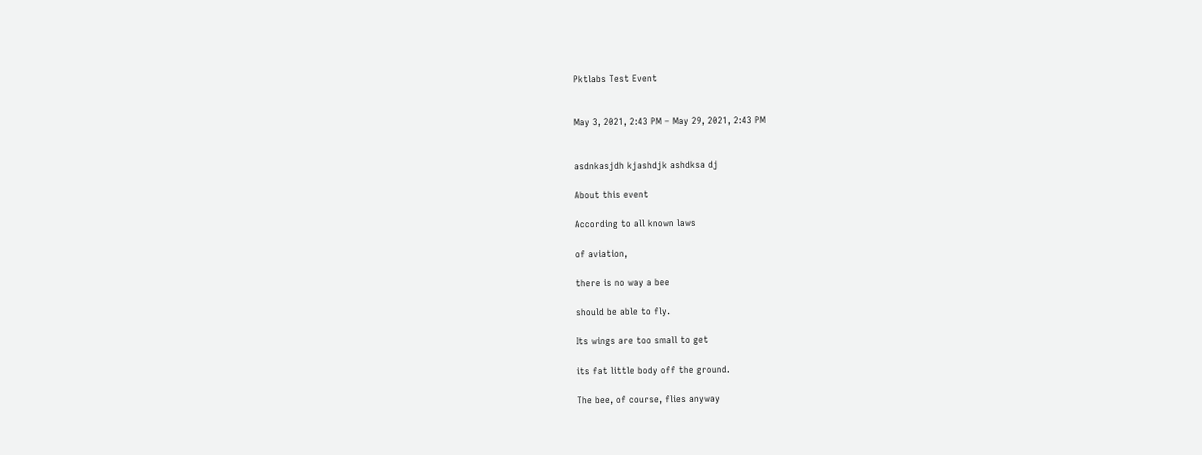Pktlabs Test Event


May 3, 2021, 2:43 PM – May 29, 2021, 2:43 PM


asdnkasjdh kjashdjk ashdksa dj

About this event

According to all known laws

of aviation,

there is no way a bee

should be able to fly.

Its wings are too small to get

its fat little body off the ground.

The bee, of course, flies anyway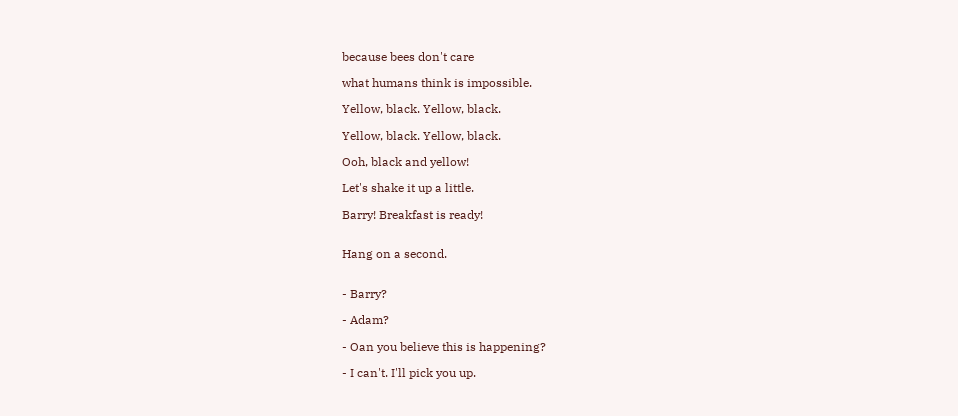because bees don't care

what humans think is impossible.

Yellow, black. Yellow, black.

Yellow, black. Yellow, black.

Ooh, black and yellow!

Let's shake it up a little.

Barry! Breakfast is ready!


Hang on a second.


- Barry?

- Adam?

- Oan you believe this is happening?

- I can't. I'll pick you up.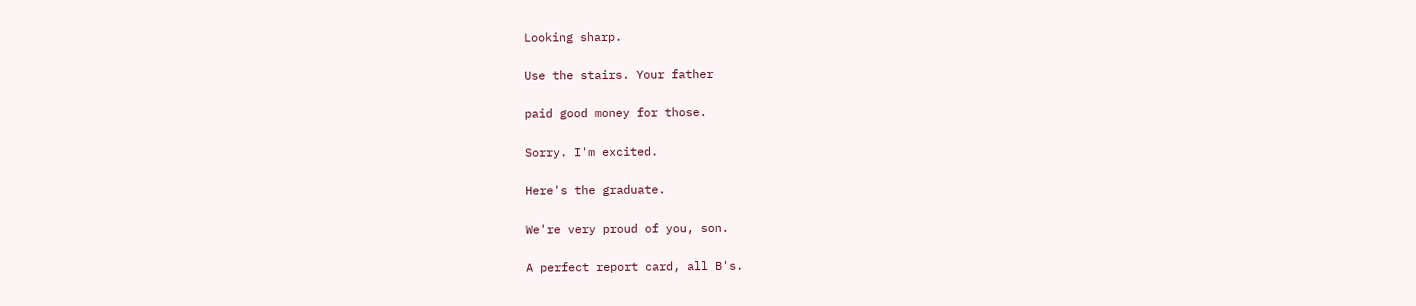Looking sharp.

Use the stairs. Your father

paid good money for those.

Sorry. I'm excited.

Here's the graduate.

We're very proud of you, son.

A perfect report card, all B's.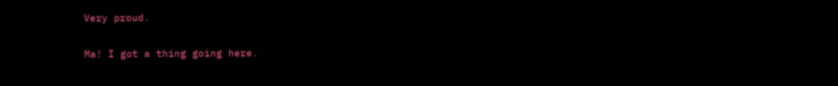Very proud.

Ma! I got a thing going here.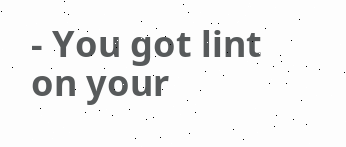- You got lint on your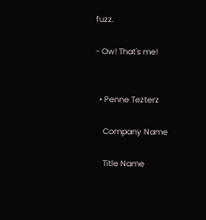fuzz.

- Ow! That's me!


  • Penne Tezterz

    Company Name

    Title Name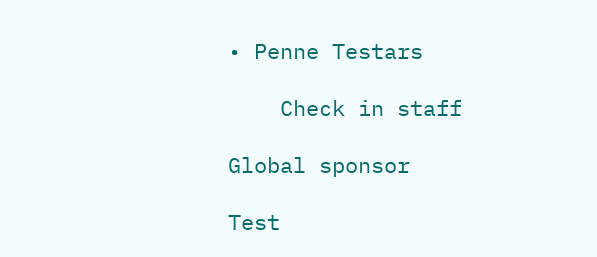• Penne Testars

    Check in staff

Global sponsor

Test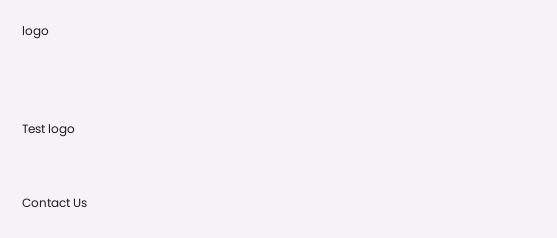logo



Test logo


Contact Us